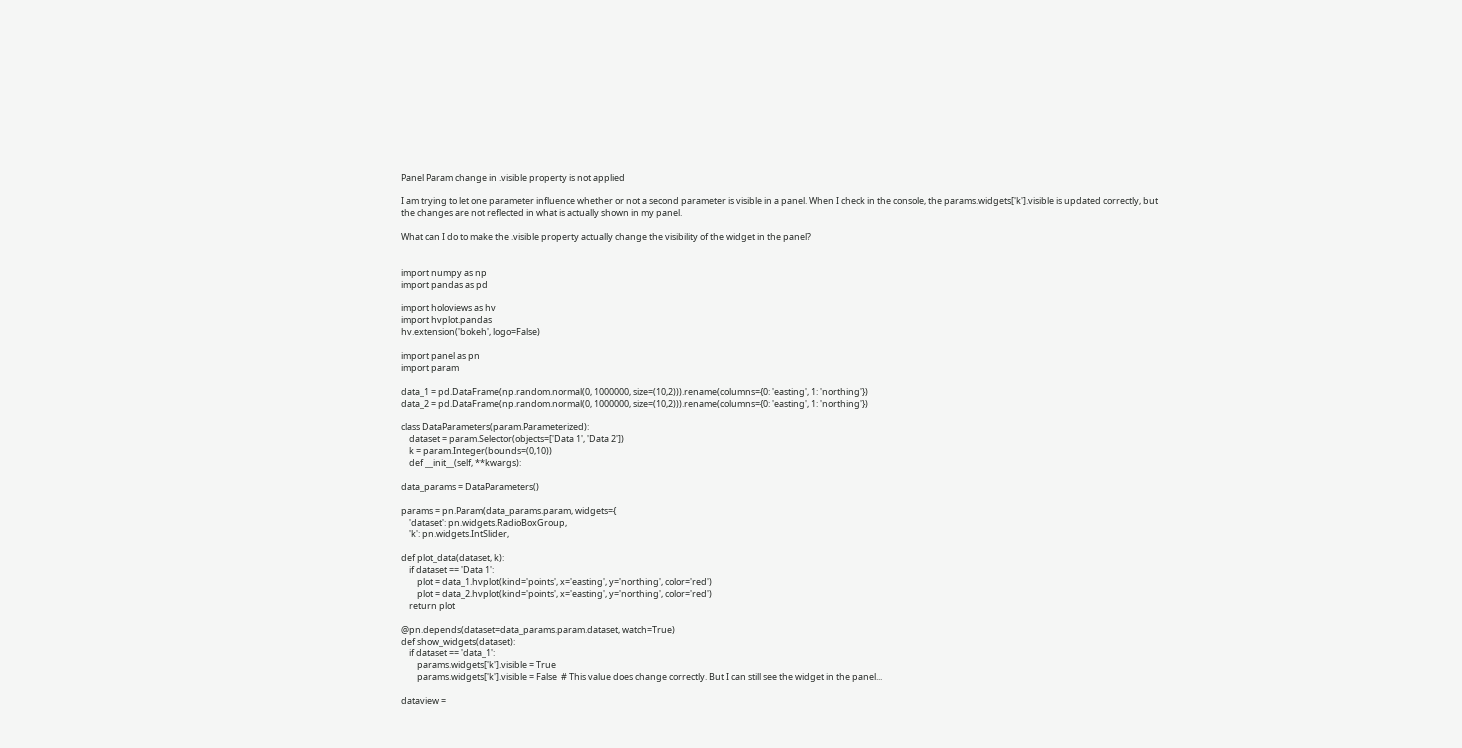Panel Param change in .visible property is not applied

I am trying to let one parameter influence whether or not a second parameter is visible in a panel. When I check in the console, the params.widgets['k'].visible is updated correctly, but the changes are not reflected in what is actually shown in my panel.

What can I do to make the .visible property actually change the visibility of the widget in the panel?


import numpy as np
import pandas as pd

import holoviews as hv
import hvplot.pandas
hv.extension('bokeh', logo=False)

import panel as pn
import param

data_1 = pd.DataFrame(np.random.normal(0, 1000000, size=(10,2))).rename(columns={0: 'easting', 1: 'northing'})
data_2 = pd.DataFrame(np.random.normal(0, 1000000, size=(10,2))).rename(columns={0: 'easting', 1: 'northing'})

class DataParameters(param.Parameterized):
    dataset = param.Selector(objects=['Data 1', 'Data 2'])
    k = param.Integer(bounds=(0,10))
    def __init__(self, **kwargs):

data_params = DataParameters()

params = pn.Param(data_params.param, widgets={
    'dataset': pn.widgets.RadioBoxGroup,
    'k': pn.widgets.IntSlider,

def plot_data(dataset, k):
    if dataset == 'Data 1':
        plot = data_1.hvplot(kind='points', x='easting', y='northing', color='red')
        plot = data_2.hvplot(kind='points', x='easting', y='northing', color='red')
    return plot

@pn.depends(dataset=data_params.param.dataset, watch=True)
def show_widgets(dataset):
    if dataset == 'data_1':
        params.widgets['k'].visible = True
        params.widgets['k'].visible = False  # This value does change correctly. But I can still see the widget in the panel...

dataview =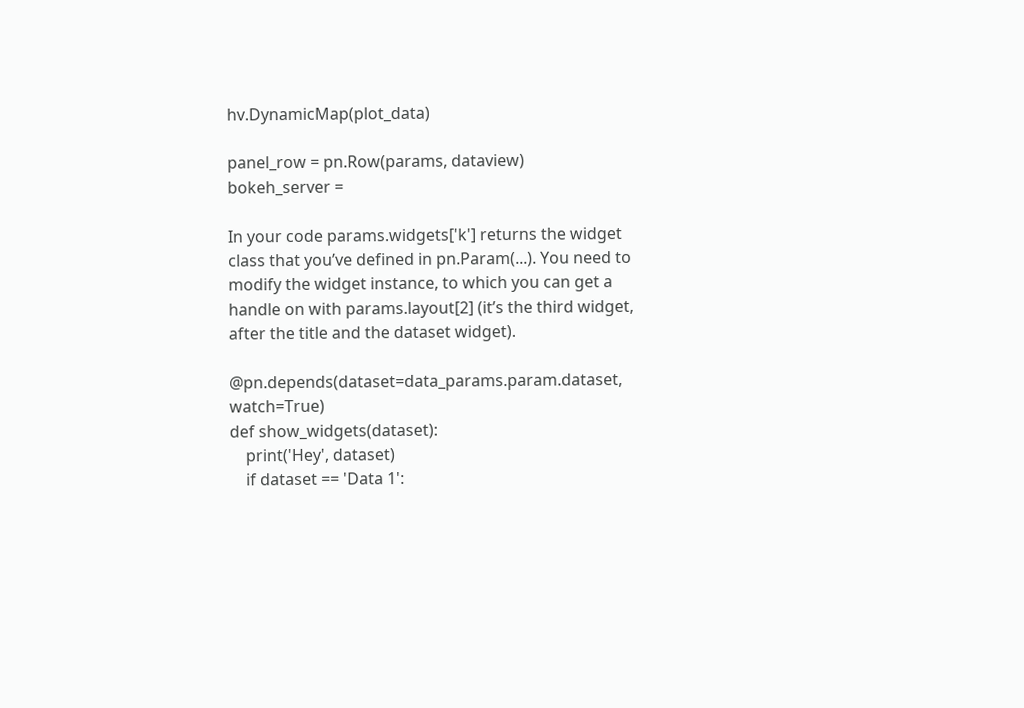hv.DynamicMap(plot_data)

panel_row = pn.Row(params, dataview)
bokeh_server =

In your code params.widgets['k'] returns the widget class that you’ve defined in pn.Param(...). You need to modify the widget instance, to which you can get a handle on with params.layout[2] (it’s the third widget, after the title and the dataset widget).

@pn.depends(dataset=data_params.param.dataset, watch=True)
def show_widgets(dataset):
    print('Hey', dataset)
    if dataset == 'Data 1':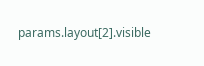params.layout[2].visible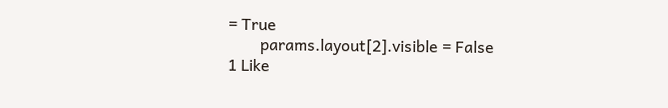= True
        params.layout[2].visible = False
1 Like